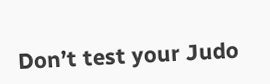Don’t test your Judo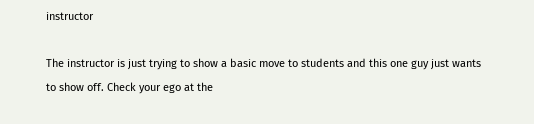instructor

The instructor is just trying to show a basic move to students and this one guy just wants to show off. Check your ego at the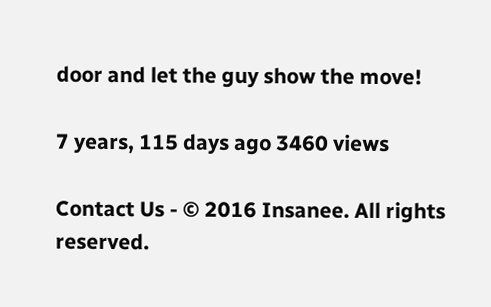door and let the guy show the move!

7 years, 115 days ago 3460 views

Contact Us - © 2016 Insanee. All rights reserved.